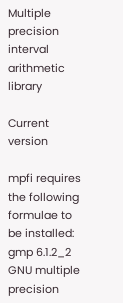Multiple precision interval arithmetic library

Current version

mpfi requires the following formulae to be installed:
gmp 6.1.2_2 GNU multiple precision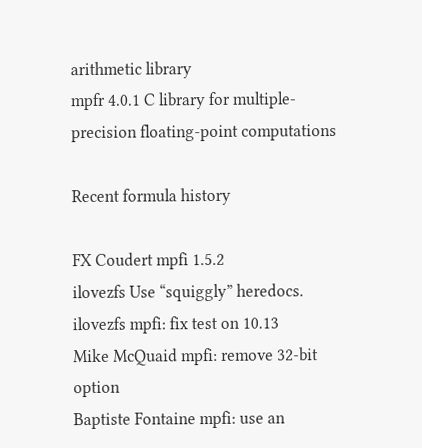arithmetic library
mpfr 4.0.1 C library for multiple-precision floating-point computations

Recent formula history

FX Coudert mpfi 1.5.2
ilovezfs Use “squiggly” heredocs.
ilovezfs mpfi: fix test on 10.13
Mike McQuaid mpfi: remove 32-bit option
Baptiste Fontaine mpfi: use an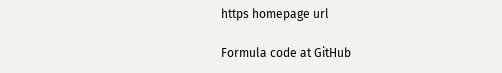https homepage url

Formula code at GitHub